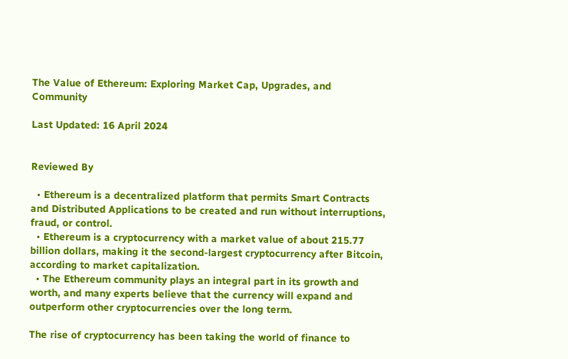The Value of Ethereum: Exploring Market Cap, Upgrades, and Community

Last Updated: 16 April 2024


Reviewed By

  • Ethereum is a decentralized platform that permits Smart Contracts and Distributed Applications to be created and run without interruptions, fraud, or control.
  • Ethereum is a cryptocurrency with a market value of about 215.77 billion dollars, making it the second-largest cryptocurrency after Bitcoin, according to market capitalization.
  • The Ethereum community plays an integral part in its growth and worth, and many experts believe that the currency will expand and outperform other cryptocurrencies over the long term.

The rise of cryptocurrency has been taking the world of finance to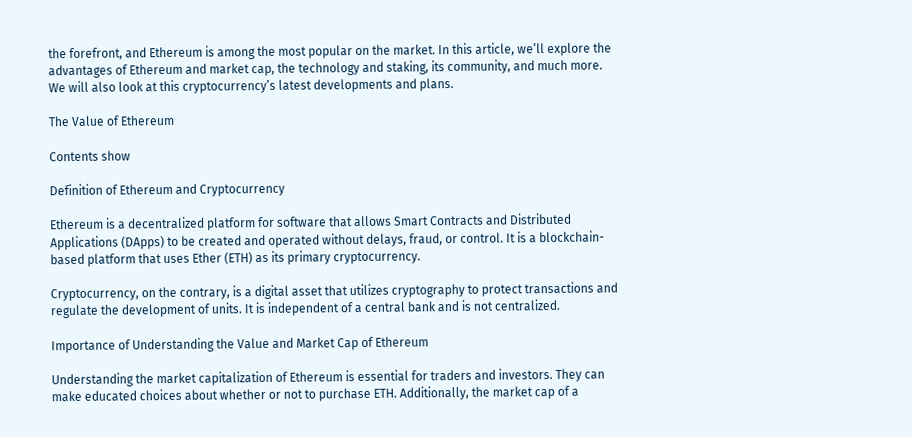the forefront, and Ethereum is among the most popular on the market. In this article, we’ll explore the advantages of Ethereum and market cap, the technology and staking, its community, and much more. We will also look at this cryptocurrency’s latest developments and plans.

The Value of Ethereum

Contents show

Definition of Ethereum and Cryptocurrency

Ethereum is a decentralized platform for software that allows Smart Contracts and Distributed Applications (DApps) to be created and operated without delays, fraud, or control. It is a blockchain-based platform that uses Ether (ETH) as its primary cryptocurrency.

Cryptocurrency, on the contrary, is a digital asset that utilizes cryptography to protect transactions and regulate the development of units. It is independent of a central bank and is not centralized.

Importance of Understanding the Value and Market Cap of Ethereum

Understanding the market capitalization of Ethereum is essential for traders and investors. They can make educated choices about whether or not to purchase ETH. Additionally, the market cap of a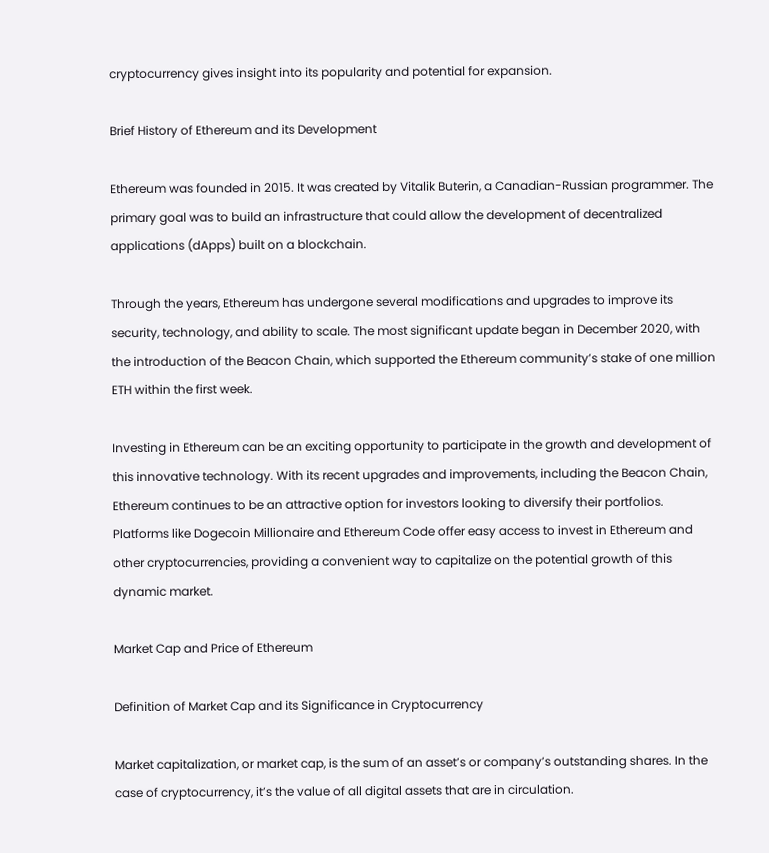cryptocurrency gives insight into its popularity and potential for expansion.

Brief History of Ethereum and its Development

Ethereum was founded in 2015. It was created by Vitalik Buterin, a Canadian-Russian programmer. The primary goal was to build an infrastructure that could allow the development of decentralized applications (dApps) built on a blockchain.

Through the years, Ethereum has undergone several modifications and upgrades to improve its security, technology, and ability to scale. The most significant update began in December 2020, with the introduction of the Beacon Chain, which supported the Ethereum community’s stake of one million ETH within the first week.

Investing in Ethereum can be an exciting opportunity to participate in the growth and development of this innovative technology. With its recent upgrades and improvements, including the Beacon Chain, Ethereum continues to be an attractive option for investors looking to diversify their portfolios. Platforms like Dogecoin Millionaire and Ethereum Code offer easy access to invest in Ethereum and other cryptocurrencies, providing a convenient way to capitalize on the potential growth of this dynamic market.

Market Cap and Price of Ethereum

Definition of Market Cap and its Significance in Cryptocurrency

Market capitalization, or market cap, is the sum of an asset’s or company’s outstanding shares. In the case of cryptocurrency, it’s the value of all digital assets that are in circulation.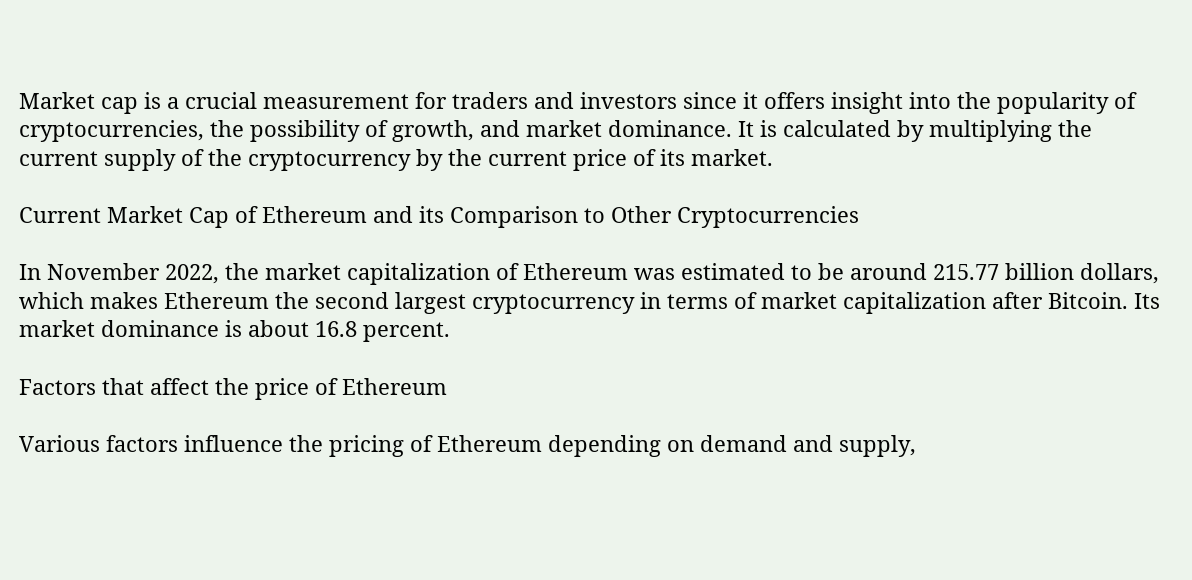Market cap is a crucial measurement for traders and investors since it offers insight into the popularity of cryptocurrencies, the possibility of growth, and market dominance. It is calculated by multiplying the current supply of the cryptocurrency by the current price of its market.

Current Market Cap of Ethereum and its Comparison to Other Cryptocurrencies

In November 2022, the market capitalization of Ethereum was estimated to be around 215.77 billion dollars, which makes Ethereum the second largest cryptocurrency in terms of market capitalization after Bitcoin. Its market dominance is about 16.8 percent.

Factors that affect the price of Ethereum

Various factors influence the pricing of Ethereum depending on demand and supply,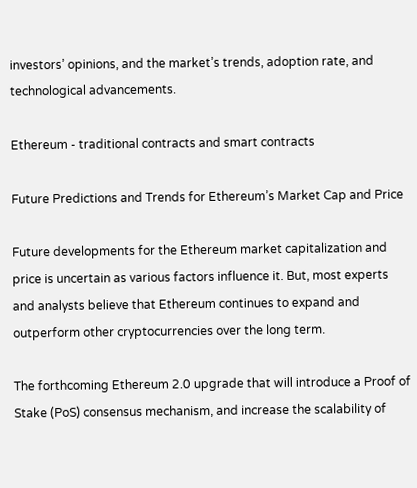investors’ opinions, and the market’s trends, adoption rate, and technological advancements.

Ethereum - traditional contracts and smart contracts

Future Predictions and Trends for Ethereum’s Market Cap and Price

Future developments for the Ethereum market capitalization and price is uncertain as various factors influence it. But, most experts and analysts believe that Ethereum continues to expand and outperform other cryptocurrencies over the long term.

The forthcoming Ethereum 2.0 upgrade that will introduce a Proof of Stake (PoS) consensus mechanism, and increase the scalability of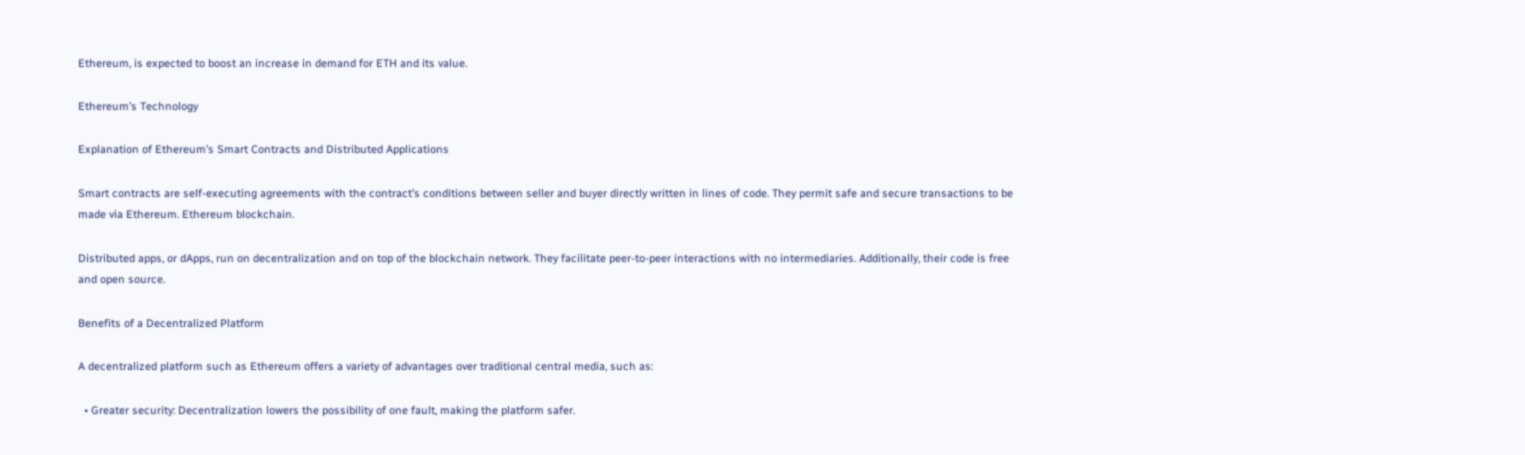Ethereum, is expected to boost an increase in demand for ETH and its value.

Ethereum’s Technology

Explanation of Ethereum’s Smart Contracts and Distributed Applications

Smart contracts are self-executing agreements with the contract’s conditions between seller and buyer directly written in lines of code. They permit safe and secure transactions to be made via Ethereum. Ethereum blockchain.

Distributed apps, or dApps, run on decentralization and on top of the blockchain network. They facilitate peer-to-peer interactions with no intermediaries. Additionally, their code is free and open source.

Benefits of a Decentralized Platform

A decentralized platform such as Ethereum offers a variety of advantages over traditional central media, such as:

  • Greater security: Decentralization lowers the possibility of one fault, making the platform safer.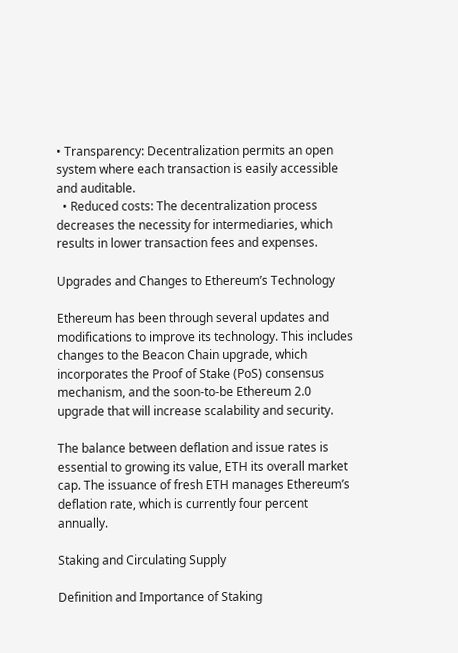• Transparency: Decentralization permits an open system where each transaction is easily accessible and auditable.
  • Reduced costs: The decentralization process decreases the necessity for intermediaries, which results in lower transaction fees and expenses.

Upgrades and Changes to Ethereum’s Technology

Ethereum has been through several updates and modifications to improve its technology. This includes changes to the Beacon Chain upgrade, which incorporates the Proof of Stake (PoS) consensus mechanism, and the soon-to-be Ethereum 2.0 upgrade that will increase scalability and security.

The balance between deflation and issue rates is essential to growing its value, ETH its overall market cap. The issuance of fresh ETH manages Ethereum’s deflation rate, which is currently four percent annually.

Staking and Circulating Supply

Definition and Importance of Staking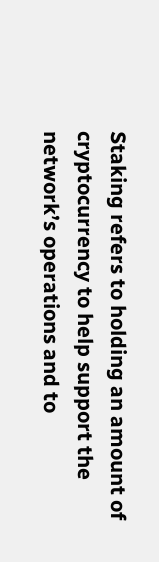Staking refers to holding an amount of cryptocurrency to help support the network’s operations and to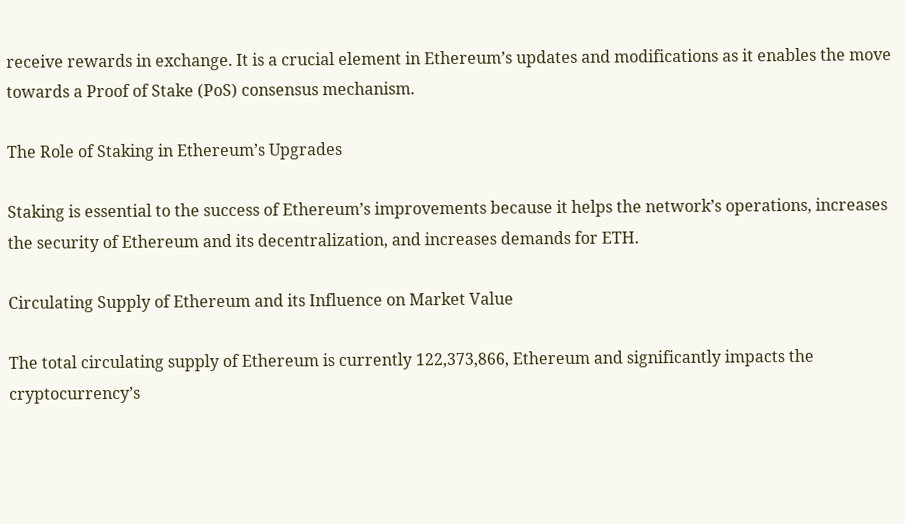receive rewards in exchange. It is a crucial element in Ethereum’s updates and modifications as it enables the move towards a Proof of Stake (PoS) consensus mechanism.

The Role of Staking in Ethereum’s Upgrades

Staking is essential to the success of Ethereum’s improvements because it helps the network’s operations, increases the security of Ethereum and its decentralization, and increases demands for ETH.

Circulating Supply of Ethereum and its Influence on Market Value

The total circulating supply of Ethereum is currently 122,373,866, Ethereum and significantly impacts the cryptocurrency’s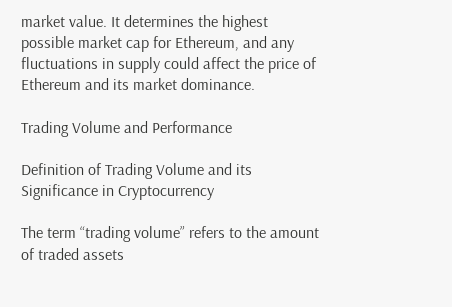market value. It determines the highest possible market cap for Ethereum, and any fluctuations in supply could affect the price of Ethereum and its market dominance.

Trading Volume and Performance

Definition of Trading Volume and its Significance in Cryptocurrency

The term “trading volume” refers to the amount of traded assets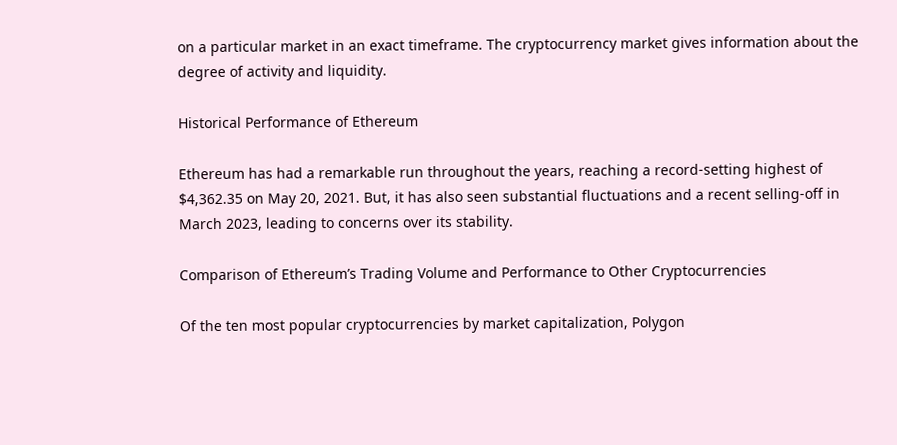on a particular market in an exact timeframe. The cryptocurrency market gives information about the degree of activity and liquidity.

Historical Performance of Ethereum

Ethereum has had a remarkable run throughout the years, reaching a record-setting highest of $4,362.35 on May 20, 2021. But, it has also seen substantial fluctuations and a recent selling-off in March 2023, leading to concerns over its stability.

Comparison of Ethereum’s Trading Volume and Performance to Other Cryptocurrencies

Of the ten most popular cryptocurrencies by market capitalization, Polygon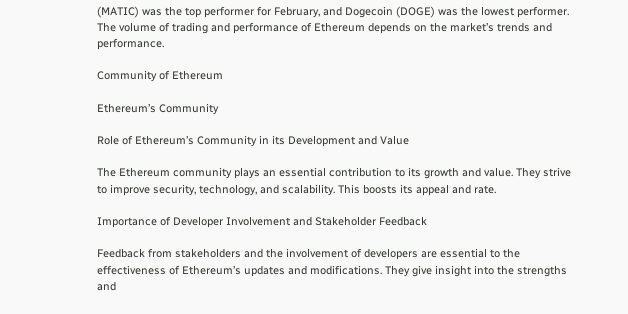(MATIC) was the top performer for February, and Dogecoin (DOGE) was the lowest performer. The volume of trading and performance of Ethereum depends on the market’s trends and performance.

Community of Ethereum

Ethereum’s Community

Role of Ethereum’s Community in its Development and Value

The Ethereum community plays an essential contribution to its growth and value. They strive to improve security, technology, and scalability. This boosts its appeal and rate.

Importance of Developer Involvement and Stakeholder Feedback

Feedback from stakeholders and the involvement of developers are essential to the effectiveness of Ethereum’s updates and modifications. They give insight into the strengths and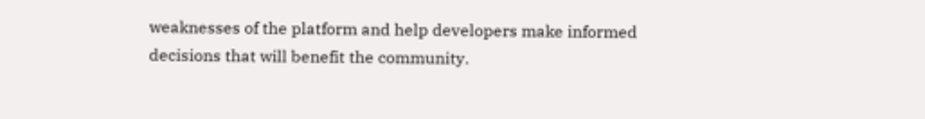weaknesses of the platform and help developers make informed decisions that will benefit the community.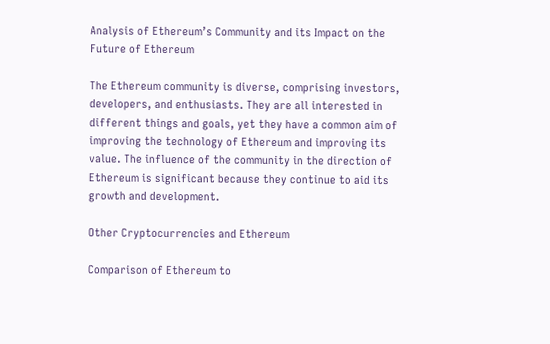Analysis of Ethereum’s Community and its Impact on the Future of Ethereum

The Ethereum community is diverse, comprising investors, developers, and enthusiasts. They are all interested in different things and goals, yet they have a common aim of improving the technology of Ethereum and improving its value. The influence of the community in the direction of Ethereum is significant because they continue to aid its growth and development.

Other Cryptocurrencies and Ethereum

Comparison of Ethereum to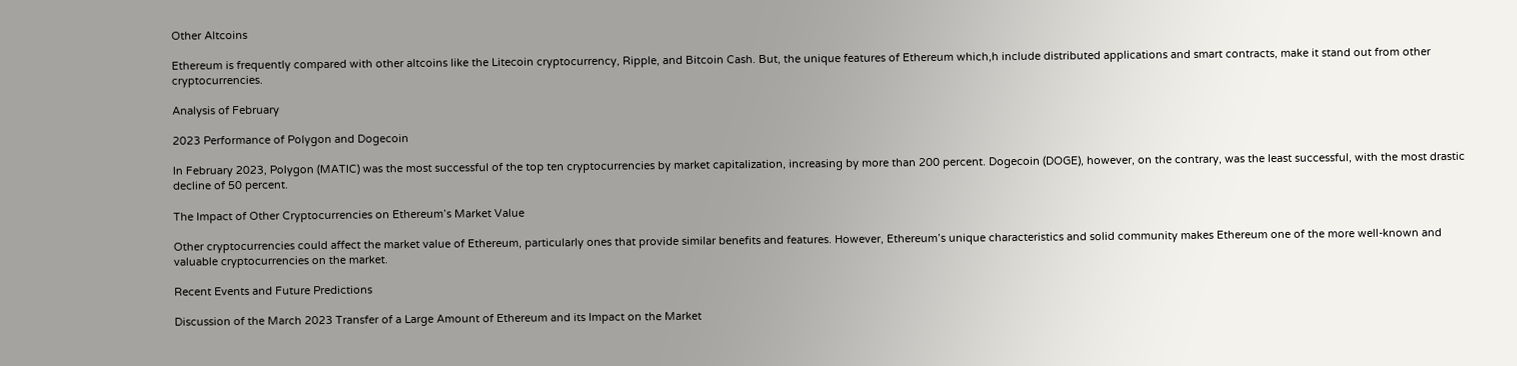Other Altcoins

Ethereum is frequently compared with other altcoins like the Litecoin cryptocurrency, Ripple, and Bitcoin Cash. But, the unique features of Ethereum which,h include distributed applications and smart contracts, make it stand out from other cryptocurrencies.

Analysis of February

2023 Performance of Polygon and Dogecoin

In February 2023, Polygon (MATIC) was the most successful of the top ten cryptocurrencies by market capitalization, increasing by more than 200 percent. Dogecoin (DOGE), however, on the contrary, was the least successful, with the most drastic decline of 50 percent.

The Impact of Other Cryptocurrencies on Ethereum’s Market Value

Other cryptocurrencies could affect the market value of Ethereum, particularly ones that provide similar benefits and features. However, Ethereum’s unique characteristics and solid community makes Ethereum one of the more well-known and valuable cryptocurrencies on the market.

Recent Events and Future Predictions

Discussion of the March 2023 Transfer of a Large Amount of Ethereum and its Impact on the Market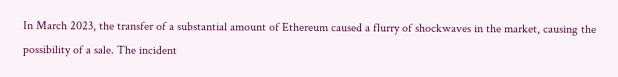In March 2023, the transfer of a substantial amount of Ethereum caused a flurry of shockwaves in the market, causing the possibility of a sale. The incident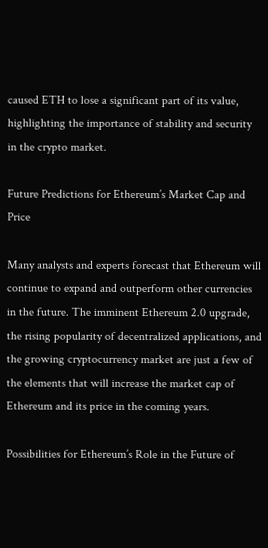caused ETH to lose a significant part of its value, highlighting the importance of stability and security in the crypto market.

Future Predictions for Ethereum’s Market Cap and Price

Many analysts and experts forecast that Ethereum will continue to expand and outperform other currencies in the future. The imminent Ethereum 2.0 upgrade, the rising popularity of decentralized applications, and the growing cryptocurrency market are just a few of the elements that will increase the market cap of Ethereum and its price in the coming years.

Possibilities for Ethereum’s Role in the Future of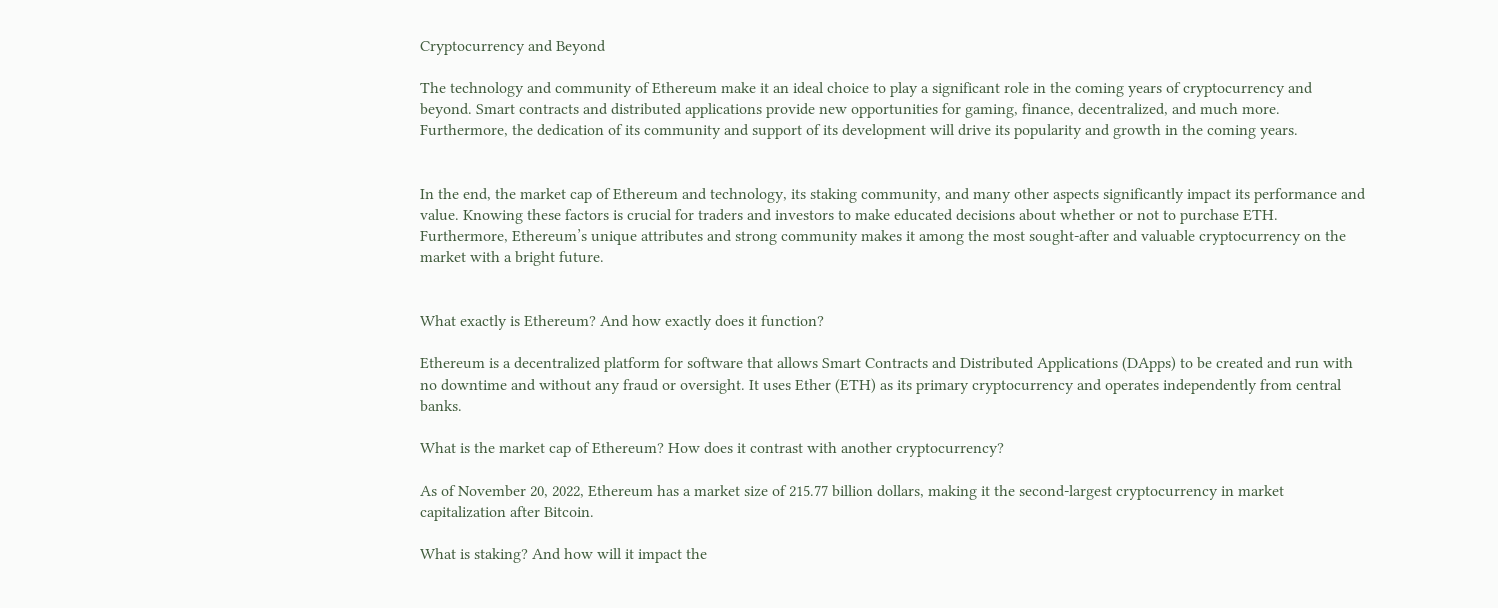Cryptocurrency and Beyond

The technology and community of Ethereum make it an ideal choice to play a significant role in the coming years of cryptocurrency and beyond. Smart contracts and distributed applications provide new opportunities for gaming, finance, decentralized, and much more. Furthermore, the dedication of its community and support of its development will drive its popularity and growth in the coming years.


In the end, the market cap of Ethereum and technology, its staking community, and many other aspects significantly impact its performance and value. Knowing these factors is crucial for traders and investors to make educated decisions about whether or not to purchase ETH. Furthermore, Ethereum’s unique attributes and strong community makes it among the most sought-after and valuable cryptocurrency on the market with a bright future.


What exactly is Ethereum? And how exactly does it function?

Ethereum is a decentralized platform for software that allows Smart Contracts and Distributed Applications (DApps) to be created and run with no downtime and without any fraud or oversight. It uses Ether (ETH) as its primary cryptocurrency and operates independently from central banks.

What is the market cap of Ethereum? How does it contrast with another cryptocurrency?

As of November 20, 2022, Ethereum has a market size of 215.77 billion dollars, making it the second-largest cryptocurrency in market capitalization after Bitcoin.

What is staking? And how will it impact the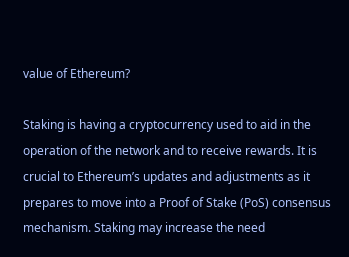value of Ethereum?

Staking is having a cryptocurrency used to aid in the operation of the network and to receive rewards. It is crucial to Ethereum’s updates and adjustments as it prepares to move into a Proof of Stake (PoS) consensus mechanism. Staking may increase the need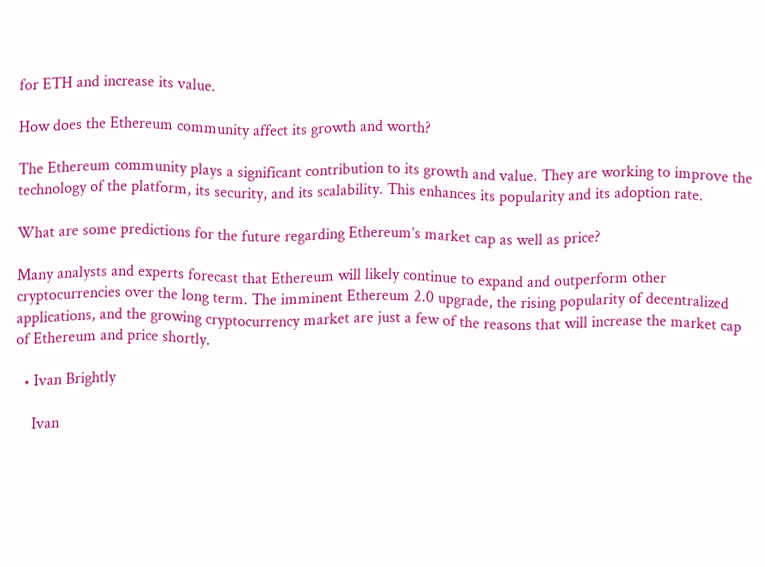for ETH and increase its value.

How does the Ethereum community affect its growth and worth?

The Ethereum community plays a significant contribution to its growth and value. They are working to improve the technology of the platform, its security, and its scalability. This enhances its popularity and its adoption rate.

What are some predictions for the future regarding Ethereum’s market cap as well as price?

Many analysts and experts forecast that Ethereum will likely continue to expand and outperform other cryptocurrencies over the long term. The imminent Ethereum 2.0 upgrade, the rising popularity of decentralized applications, and the growing cryptocurrency market are just a few of the reasons that will increase the market cap of Ethereum and price shortly.

  • Ivan Brightly

    Ivan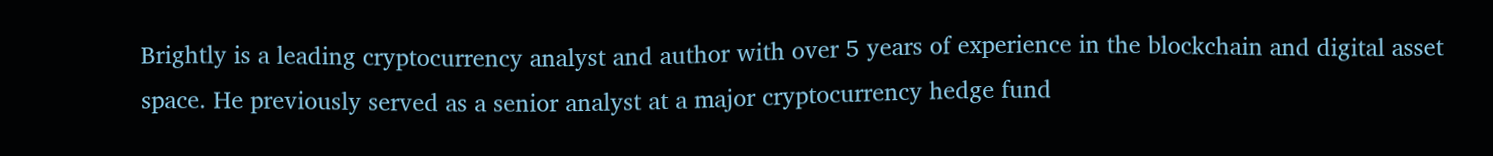Brightly is a leading cryptocurrency analyst and author with over 5 years of experience in the blockchain and digital asset space. He previously served as a senior analyst at a major cryptocurrency hedge fund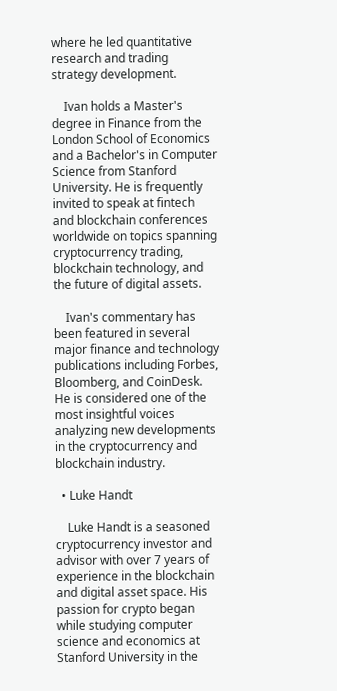where he led quantitative research and trading strategy development.

    Ivan holds a Master's degree in Finance from the London School of Economics and a Bachelor's in Computer Science from Stanford University. He is frequently invited to speak at fintech and blockchain conferences worldwide on topics spanning cryptocurrency trading, blockchain technology, and the future of digital assets.

    Ivan's commentary has been featured in several major finance and technology publications including Forbes, Bloomberg, and CoinDesk. He is considered one of the most insightful voices analyzing new developments in the cryptocurrency and blockchain industry.

  • Luke Handt

    Luke Handt is a seasoned cryptocurrency investor and advisor with over 7 years of experience in the blockchain and digital asset space. His passion for crypto began while studying computer science and economics at Stanford University in the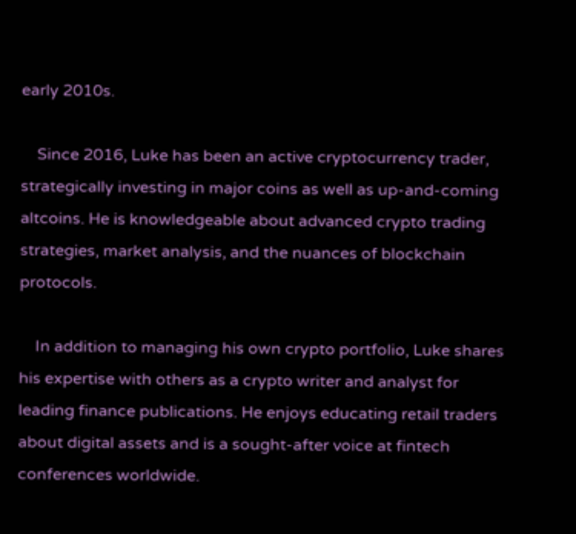early 2010s.

    Since 2016, Luke has been an active cryptocurrency trader, strategically investing in major coins as well as up-and-coming altcoins. He is knowledgeable about advanced crypto trading strategies, market analysis, and the nuances of blockchain protocols.

    In addition to managing his own crypto portfolio, Luke shares his expertise with others as a crypto writer and analyst for leading finance publications. He enjoys educating retail traders about digital assets and is a sought-after voice at fintech conferences worldwide.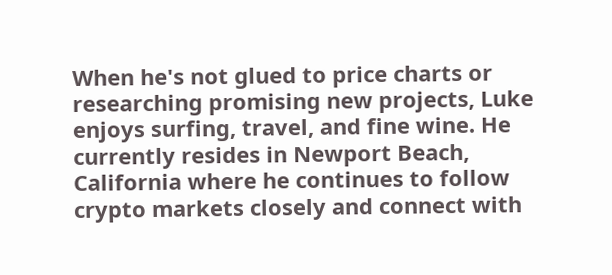When he's not glued to price charts or researching promising new projects, Luke enjoys surfing, travel, and fine wine. He currently resides in Newport Beach, California where he continues to follow crypto markets closely and connect with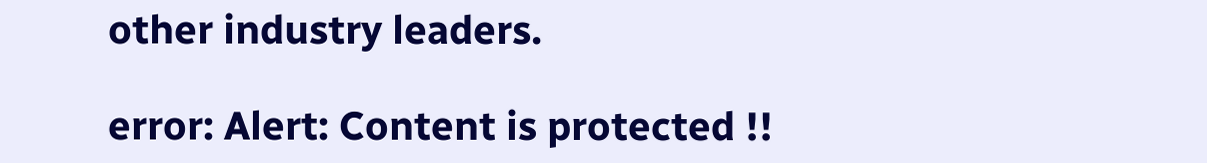other industry leaders.

error: Alert: Content is protected !!